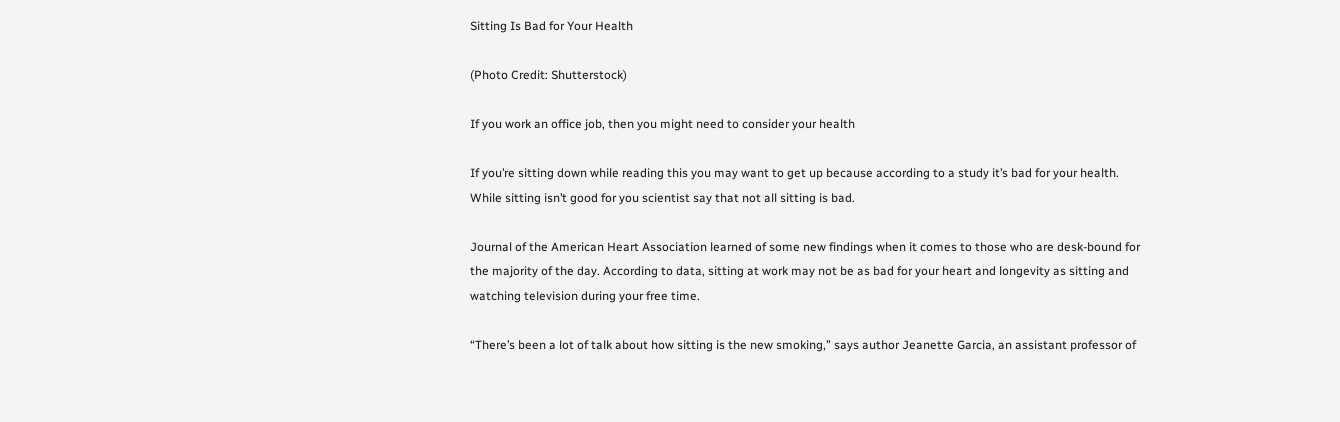Sitting Is Bad for Your Health

(Photo Credit: Shutterstock)

If you work an office job, then you might need to consider your health

If you’re sitting down while reading this you may want to get up because according to a study it’s bad for your health. While sitting isn’t good for you scientist say that not all sitting is bad.

Journal of the American Heart Association learned of some new findings when it comes to those who are desk-bound for the majority of the day. According to data, sitting at work may not be as bad for your heart and longevity as sitting and watching television during your free time.

“There’s been a lot of talk about how sitting is the new smoking,” says author Jeanette Garcia, an assistant professor of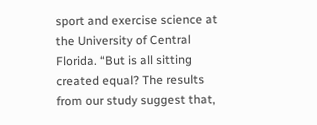sport and exercise science at the University of Central Florida. “But is all sitting created equal? The results from our study suggest that,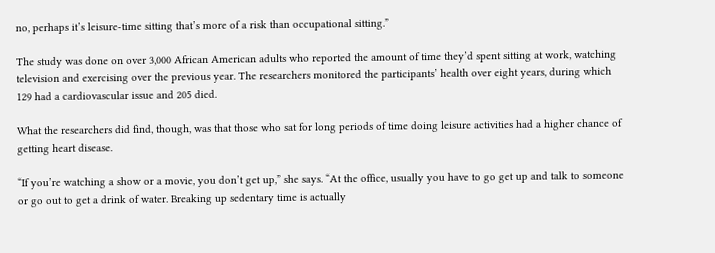no, perhaps it’s leisure-time sitting that’s more of a risk than occupational sitting.”

The study was done on over 3,000 African American adults who reported the amount of time they’d spent sitting at work, watching television and exercising over the previous year. The researchers monitored the participants’ health over eight years, during which 129 had a cardiovascular issue and 205 died.

What the researchers did find, though, was that those who sat for long periods of time doing leisure activities had a higher chance of getting heart disease.

“If you’re watching a show or a movie, you don’t get up,” she says. “At the office, usually you have to go get up and talk to someone or go out to get a drink of water. Breaking up sedentary time is actually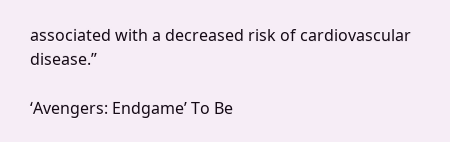associated with a decreased risk of cardiovascular disease.”

‘Avengers: Endgame’ To Be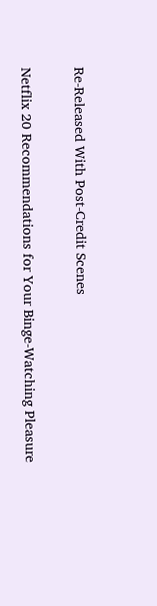Re-Released With Post-Credit Scenes

Netflix 20 Recommendations for Your Binge-Watching Pleasure